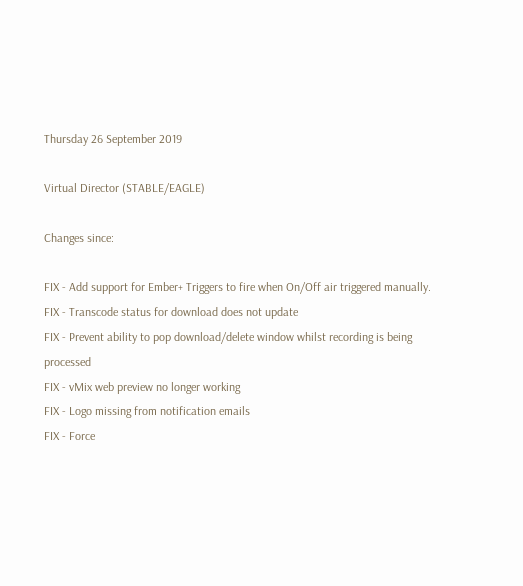Thursday 26 September 2019

Virtual Director (STABLE/EAGLE)

Changes since:

FIX - Add support for Ember+ Triggers to fire when On/Off air triggered manually.
FIX - Transcode status for download does not update
FIX - Prevent ability to pop download/delete window whilst recording is being processed
FIX - vMix web preview no longer working
FIX - Logo missing from notification emails
FIX - Force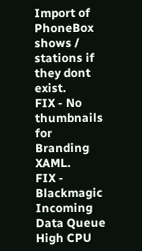Import of PhoneBox shows / stations if they dont exist.
FIX - No thumbnails for Branding XAML.
FIX - Blackmagic Incoming Data Queue High CPU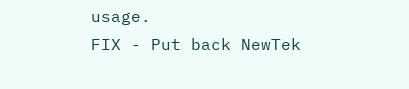usage.
FIX - Put back NewTek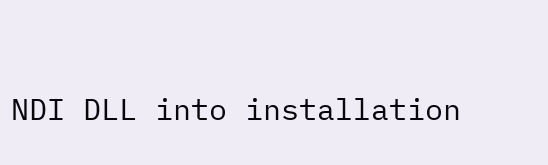NDI DLL into installation